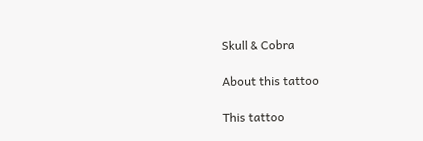Skull & Cobra

About this tattoo

This tattoo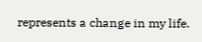represents a change in my life.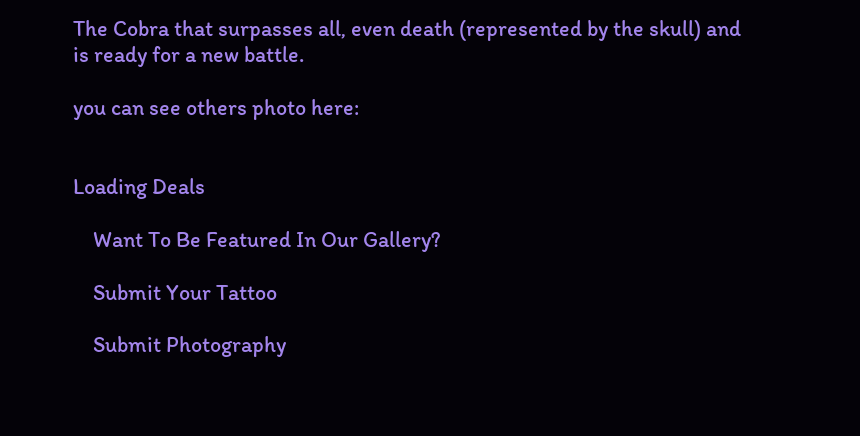The Cobra that surpasses all, even death (represented by the skull) and is ready for a new battle.

you can see others photo here:


Loading Deals

    Want To Be Featured In Our Gallery?

    Submit Your Tattoo

    Submit Photography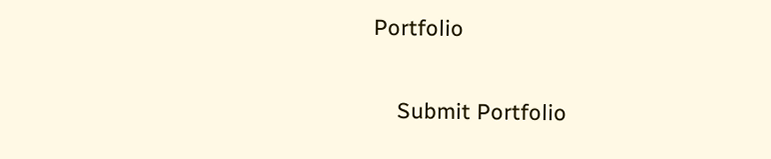Portfolio

    Submit Portfolio